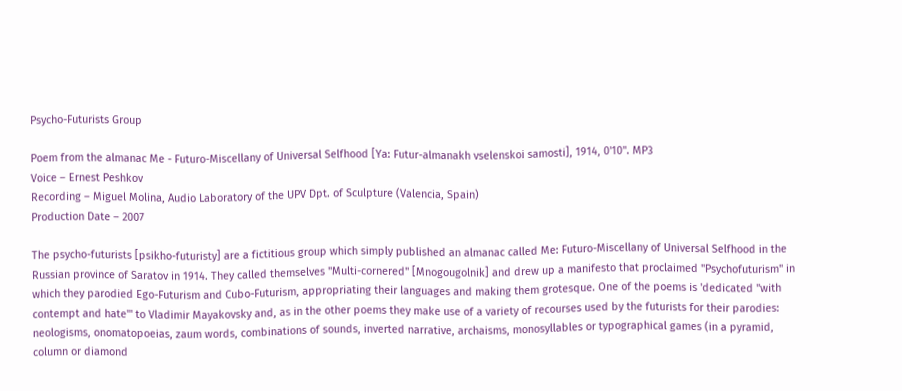Psycho-Futurists Group

Poem from the almanac Me - Futuro-Miscellany of Universal Selfhood [Ya: Futur-almanakh vselenskoi samosti], 1914, 0'10". MP3
Voice – Ernest Peshkov
Recording – Miguel Molina, Audio Laboratory of the UPV Dpt. of Sculpture (Valencia, Spain)
Production Date – 2007

The psycho-futurists [psikho-futuristy] are a fictitious group which simply published an almanac called Me: Futuro-Miscellany of Universal Selfhood in the Russian province of Saratov in 1914. They called themselves "Multi-cornered" [Mnogougolnik] and drew up a manifesto that proclaimed "Psychofuturism" in which they parodied Ego-Futurism and Cubo-Futurism, appropriating their languages and making them grotesque. One of the poems is 'dedicated "with contempt and hate"' to Vladimir Mayakovsky and, as in the other poems they make use of a variety of recourses used by the futurists for their parodies: neologisms, onomatopoeias, zaum words, combinations of sounds, inverted narrative, archaisms, monosyllables or typographical games (in a pyramid, column or diamond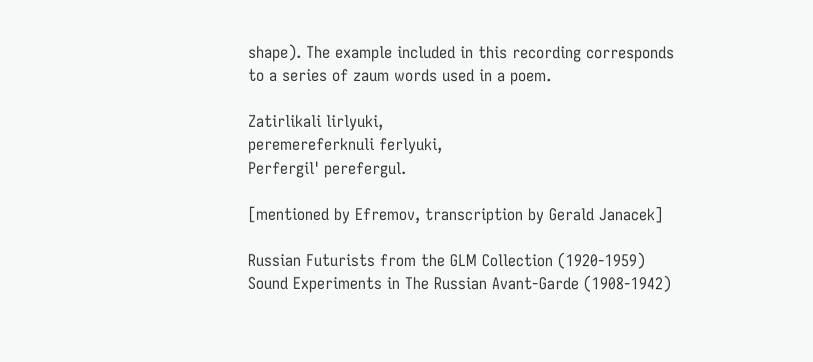shape). The example included in this recording corresponds to a series of zaum words used in a poem.

Zatirlikali lirlyuki,
peremereferknuli ferlyuki,
Perfergil' perefergul.

[mentioned by Efremov, transcription by Gerald Janacek]

Russian Futurists from the GLM Collection (1920-1959)
Sound Experiments in The Russian Avant-Garde (1908-1942)